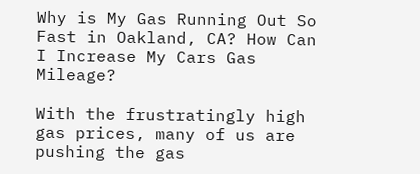Why is My Gas Running Out So Fast in Oakland, CA? How Can I Increase My Cars Gas Mileage?

With the frustratingly high gas prices, many of us are pushing the gas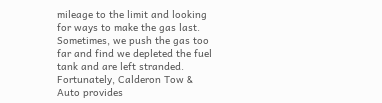mileage to the limit and looking for ways to make the gas last. Sometimes, we push the gas too far and find we depleted the fuel tank and are left stranded. Fortunately, Calderon Tow & Auto provides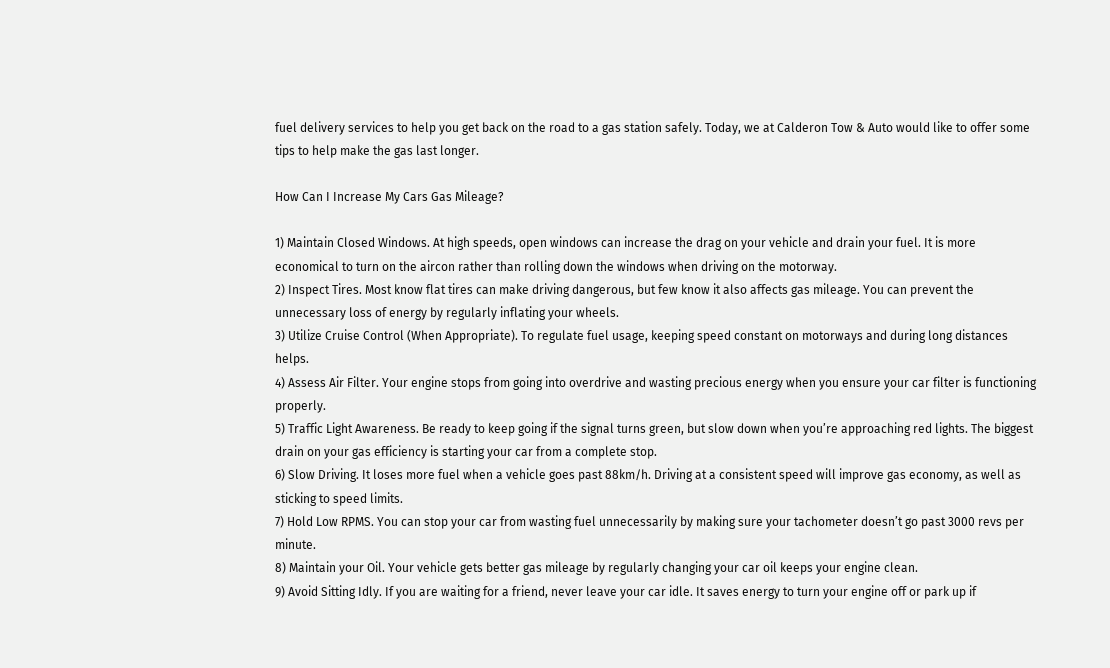fuel delivery services to help you get back on the road to a gas station safely. Today, we at Calderon Tow & Auto would like to offer some tips to help make the gas last longer.

How Can I Increase My Cars Gas Mileage?

1) Maintain Closed Windows. At high speeds, open windows can increase the drag on your vehicle and drain your fuel. It is more economical to turn on the aircon rather than rolling down the windows when driving on the motorway.
2) Inspect Tires. Most know flat tires can make driving dangerous, but few know it also affects gas mileage. You can prevent the unnecessary loss of energy by regularly inflating your wheels.
3) Utilize Cruise Control (When Appropriate). To regulate fuel usage, keeping speed constant on motorways and during long distances helps.
4) Assess Air Filter. Your engine stops from going into overdrive and wasting precious energy when you ensure your car filter is functioning properly.
5) Traffic Light Awareness. Be ready to keep going if the signal turns green, but slow down when you’re approaching red lights. The biggest drain on your gas efficiency is starting your car from a complete stop.
6) Slow Driving. It loses more fuel when a vehicle goes past 88km/h. Driving at a consistent speed will improve gas economy, as well as sticking to speed limits.
7) Hold Low RPMS. You can stop your car from wasting fuel unnecessarily by making sure your tachometer doesn’t go past 3000 revs per minute.
8) Maintain your Oil. Your vehicle gets better gas mileage by regularly changing your car oil keeps your engine clean.
9) Avoid Sitting Idly. If you are waiting for a friend, never leave your car idle. It saves energy to turn your engine off or park up if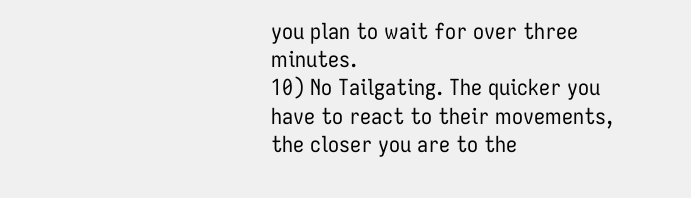you plan to wait for over three minutes.
10) No Tailgating. The quicker you have to react to their movements, the closer you are to the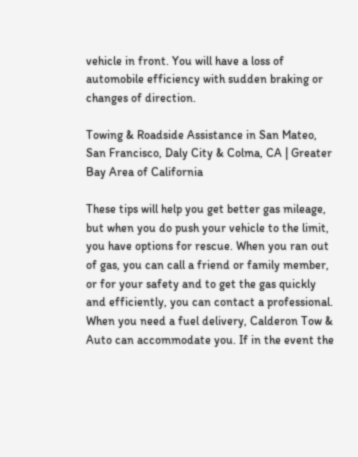vehicle in front. You will have a loss of automobile efficiency with sudden braking or changes of direction.

Towing & Roadside Assistance in San Mateo, San Francisco, Daly City & Colma, CA | Greater Bay Area of California

These tips will help you get better gas mileage, but when you do push your vehicle to the limit, you have options for rescue. When you ran out of gas, you can call a friend or family member, or for your safety and to get the gas quickly and efficiently, you can contact a professional. When you need a fuel delivery, Calderon Tow & Auto can accommodate you. If in the event the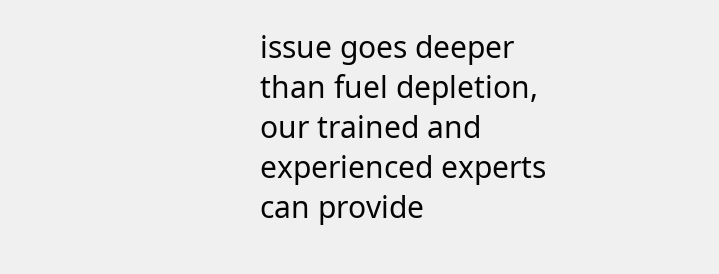issue goes deeper than fuel depletion, our trained and experienced experts can provide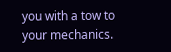you with a tow to your mechanics.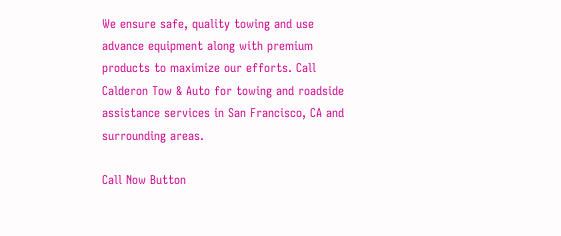We ensure safe, quality towing and use advance equipment along with premium products to maximize our efforts. Call Calderon Tow & Auto for towing and roadside assistance services in San Francisco, CA and surrounding areas.

Call Now Button